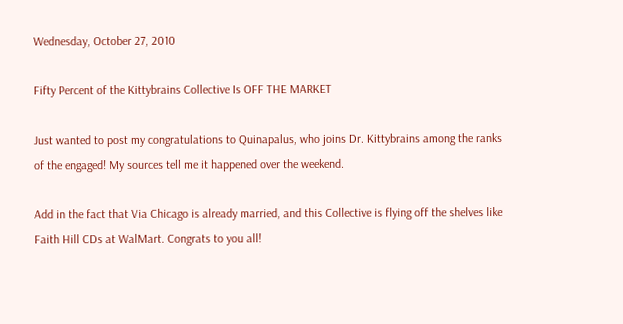Wednesday, October 27, 2010

Fifty Percent of the Kittybrains Collective Is OFF THE MARKET

Just wanted to post my congratulations to Quinapalus, who joins Dr. Kittybrains among the ranks of the engaged! My sources tell me it happened over the weekend.

Add in the fact that Via Chicago is already married, and this Collective is flying off the shelves like Faith Hill CDs at WalMart. Congrats to you all!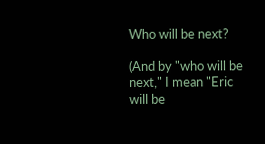Who will be next?

(And by "who will be next," I mean "Eric will be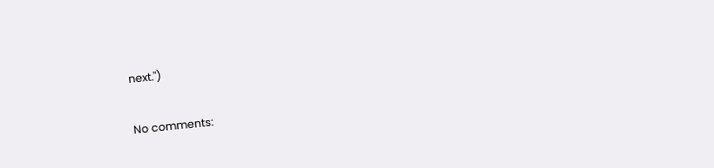next.")

No comments: